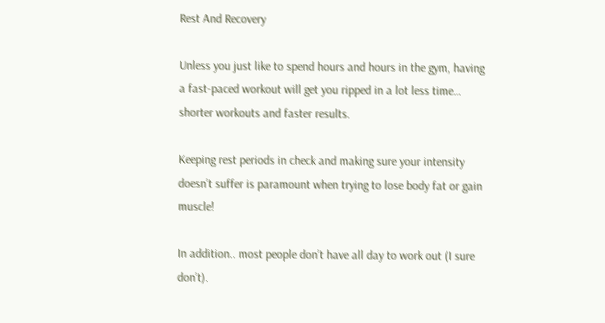Rest And Recovery

Unless you just like to spend hours and hours in the gym, having a fast-paced workout will get you ripped in a lot less time… shorter workouts and faster results.

Keeping rest periods in check and making sure your intensity doesn’t suffer is paramount when trying to lose body fat or gain muscle!

In addition.. most people don’t have all day to work out (I sure don’t).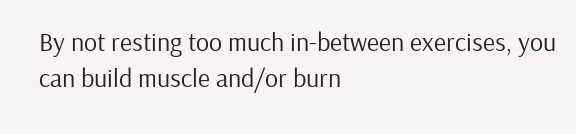By not resting too much in-between exercises, you can build muscle and/or burn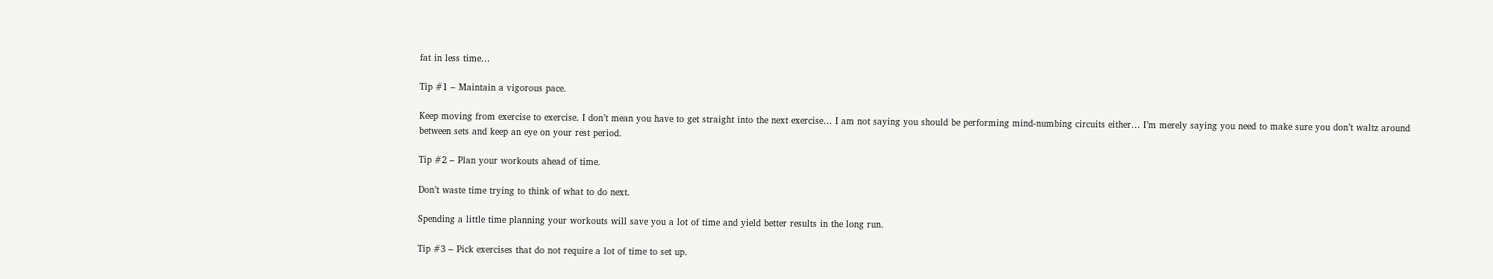fat in less time…

Tip #1 – Maintain a vigorous pace.

Keep moving from exercise to exercise. I don’t mean you have to get straight into the next exercise… I am not saying you should be performing mind-numbing circuits either… I’m merely saying you need to make sure you don’t waltz around between sets and keep an eye on your rest period.

Tip #2 – Plan your workouts ahead of time.

Don’t waste time trying to think of what to do next.

Spending a little time planning your workouts will save you a lot of time and yield better results in the long run.

Tip #3 – Pick exercises that do not require a lot of time to set up.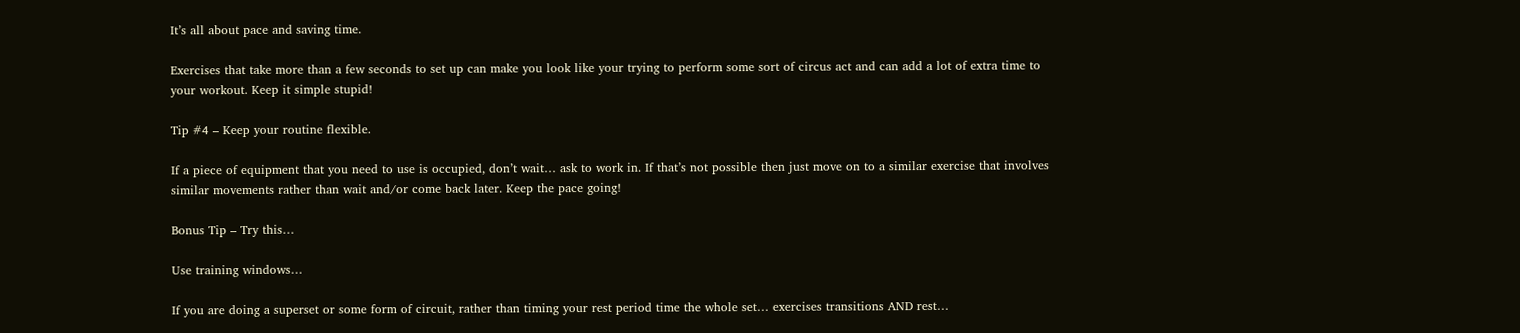It’s all about pace and saving time.

Exercises that take more than a few seconds to set up can make you look like your trying to perform some sort of circus act and can add a lot of extra time to your workout. Keep it simple stupid!

Tip #4 – Keep your routine flexible.

If a piece of equipment that you need to use is occupied, don’t wait… ask to work in. If that’s not possible then just move on to a similar exercise that involves similar movements rather than wait and/or come back later. Keep the pace going!

Bonus Tip – Try this…

Use training windows…

If you are doing a superset or some form of circuit, rather than timing your rest period time the whole set… exercises transitions AND rest…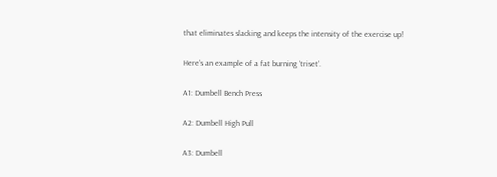that eliminates slacking and keeps the intensity of the exercise up!

Here’s an example of a fat burning ‘triset’.

A1: Dumbell Bench Press

A2: Dumbell High Pull

A3: Dumbell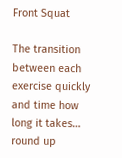Front Squat

The transition between each exercise quickly and time how long it takes… round up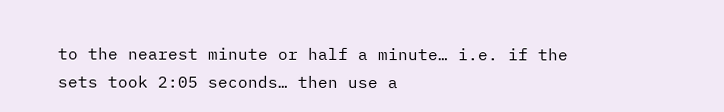to the nearest minute or half a minute… i.e. if the sets took 2:05 seconds… then use a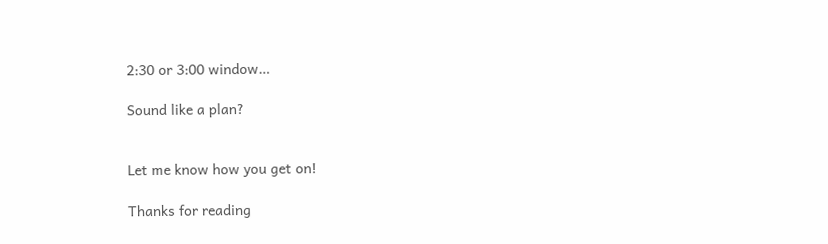2:30 or 3:00 window…

Sound like a plan?


Let me know how you get on!

Thanks for reading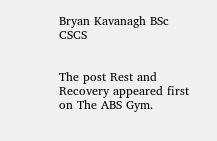Bryan Kavanagh BSc CSCS


The post Rest and Recovery appeared first on The ABS Gym.